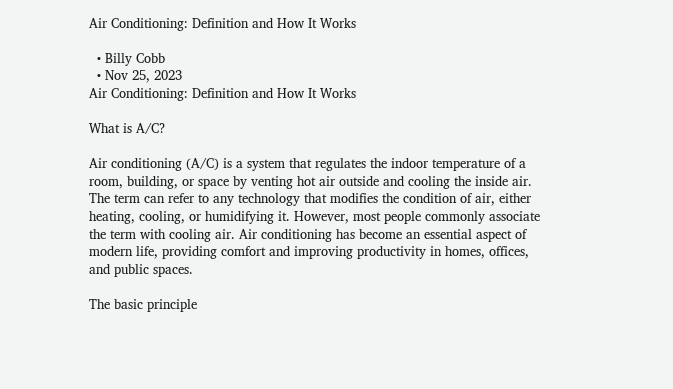Air Conditioning: Definition and How It Works

  • Billy Cobb
  • Nov 25, 2023
Air Conditioning: Definition and How It Works

What is A/C?

Air conditioning (A/C) is a system that regulates the indoor temperature of a room, building, or space by venting hot air outside and cooling the inside air. The term can refer to any technology that modifies the condition of air, either heating, cooling, or humidifying it. However, most people commonly associate the term with cooling air. Air conditioning has become an essential aspect of modern life, providing comfort and improving productivity in homes, offices, and public spaces.

The basic principle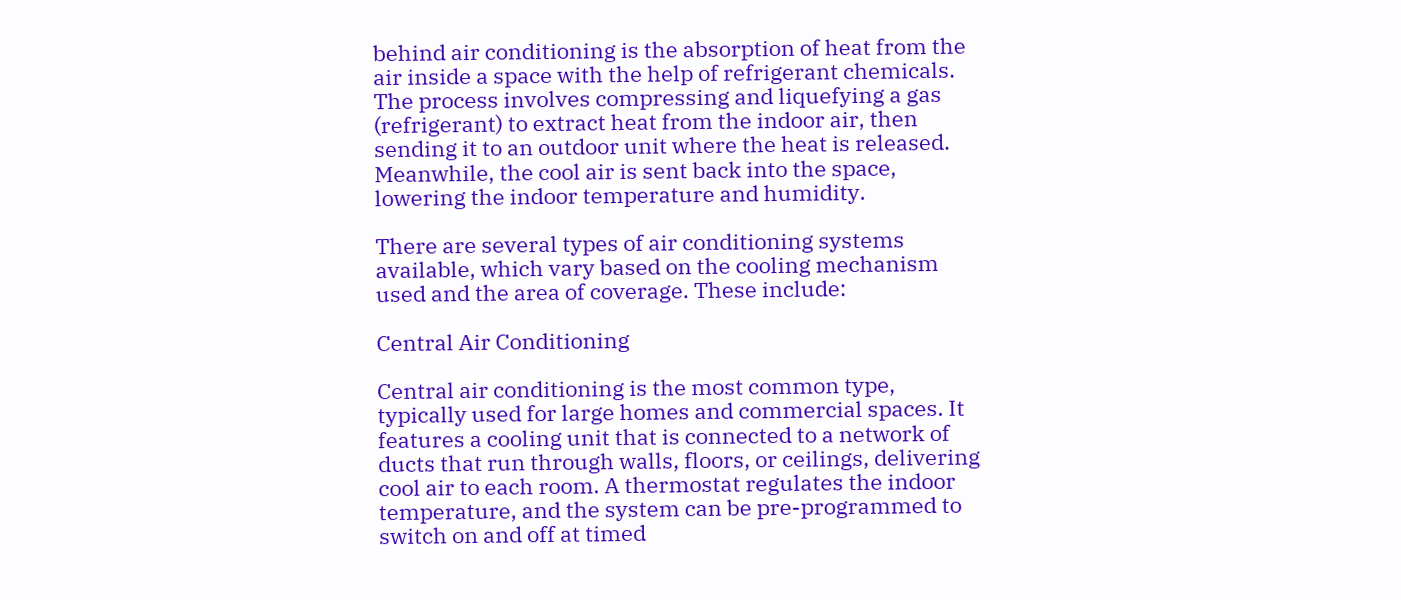behind air conditioning is the absorption of heat from the air inside a space with the help of refrigerant chemicals. The process involves compressing and liquefying a gas (refrigerant) to extract heat from the indoor air, then sending it to an outdoor unit where the heat is released. Meanwhile, the cool air is sent back into the space, lowering the indoor temperature and humidity.

There are several types of air conditioning systems available, which vary based on the cooling mechanism used and the area of coverage. These include:

Central Air Conditioning

Central air conditioning is the most common type, typically used for large homes and commercial spaces. It features a cooling unit that is connected to a network of ducts that run through walls, floors, or ceilings, delivering cool air to each room. A thermostat regulates the indoor temperature, and the system can be pre-programmed to switch on and off at timed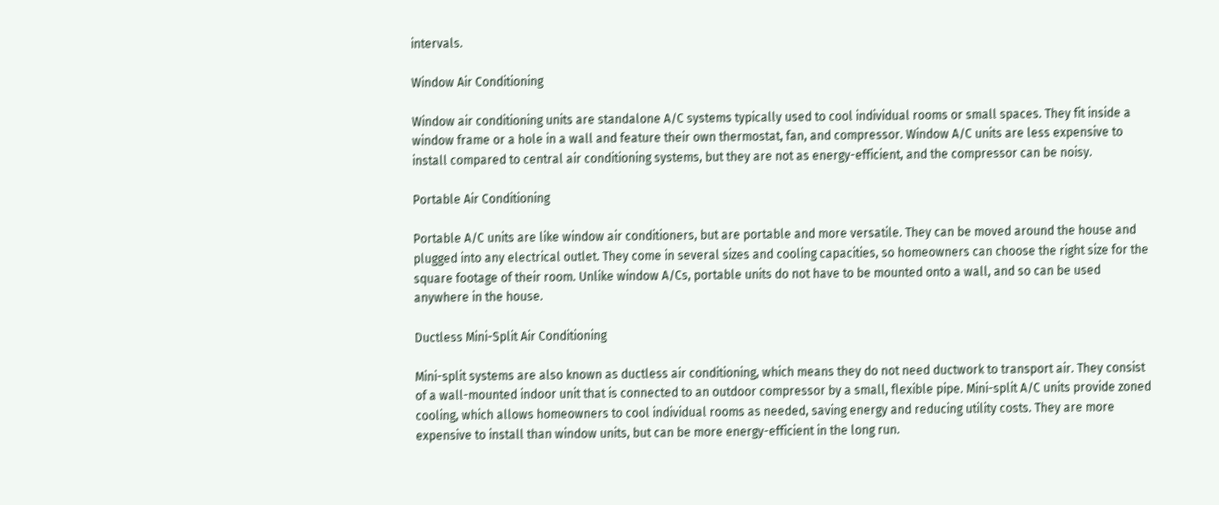intervals.

Window Air Conditioning

Window air conditioning units are standalone A/C systems typically used to cool individual rooms or small spaces. They fit inside a window frame or a hole in a wall and feature their own thermostat, fan, and compressor. Window A/C units are less expensive to install compared to central air conditioning systems, but they are not as energy-efficient, and the compressor can be noisy.

Portable Air Conditioning

Portable A/C units are like window air conditioners, but are portable and more versatile. They can be moved around the house and plugged into any electrical outlet. They come in several sizes and cooling capacities, so homeowners can choose the right size for the square footage of their room. Unlike window A/Cs, portable units do not have to be mounted onto a wall, and so can be used anywhere in the house.

Ductless Mini-Split Air Conditioning

Mini-split systems are also known as ductless air conditioning, which means they do not need ductwork to transport air. They consist of a wall-mounted indoor unit that is connected to an outdoor compressor by a small, flexible pipe. Mini-split A/C units provide zoned cooling, which allows homeowners to cool individual rooms as needed, saving energy and reducing utility costs. They are more expensive to install than window units, but can be more energy-efficient in the long run.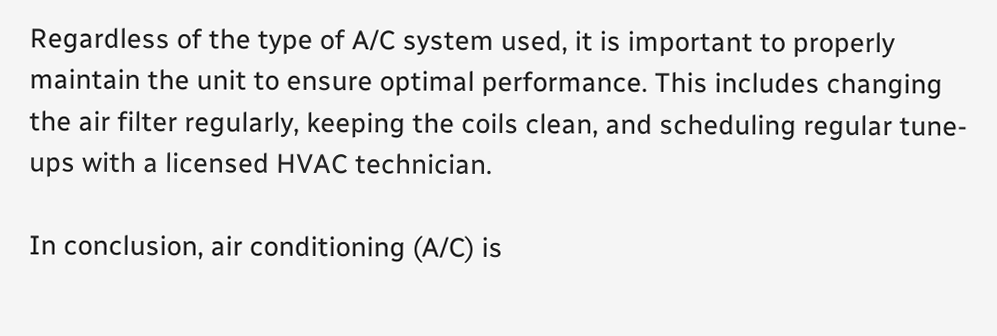Regardless of the type of A/C system used, it is important to properly maintain the unit to ensure optimal performance. This includes changing the air filter regularly, keeping the coils clean, and scheduling regular tune-ups with a licensed HVAC technician.

In conclusion, air conditioning (A/C) is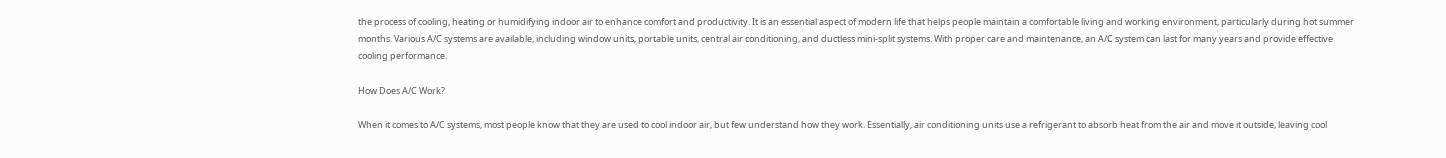the process of cooling, heating or humidifying indoor air to enhance comfort and productivity. It is an essential aspect of modern life that helps people maintain a comfortable living and working environment, particularly during hot summer months. Various A/C systems are available, including window units, portable units, central air conditioning, and ductless mini-split systems. With proper care and maintenance, an A/C system can last for many years and provide effective cooling performance.

How Does A/C Work?

When it comes to A/C systems, most people know that they are used to cool indoor air, but few understand how they work. Essentially, air conditioning units use a refrigerant to absorb heat from the air and move it outside, leaving cool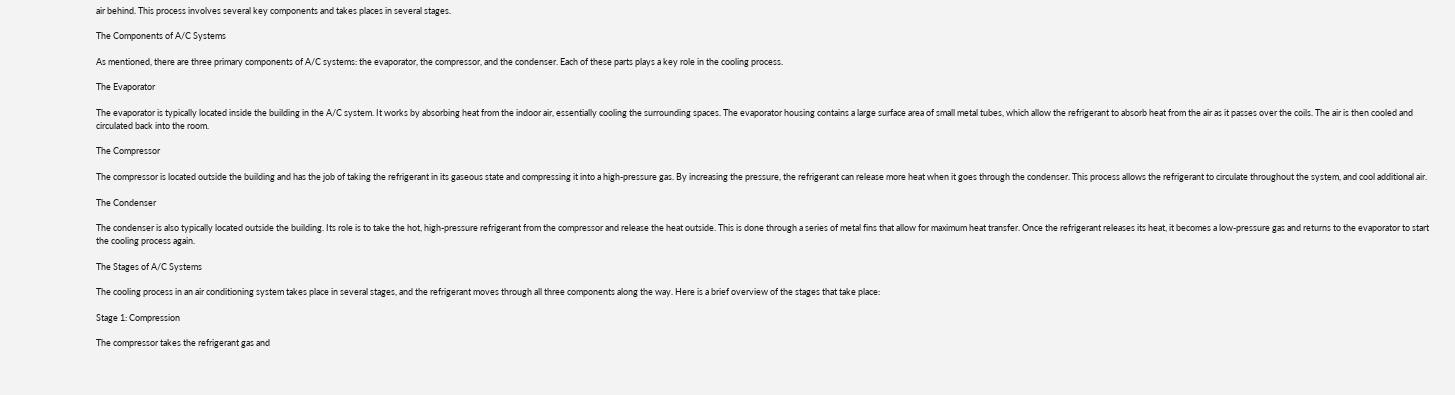air behind. This process involves several key components and takes places in several stages.

The Components of A/C Systems

As mentioned, there are three primary components of A/C systems: the evaporator, the compressor, and the condenser. Each of these parts plays a key role in the cooling process.

The Evaporator

The evaporator is typically located inside the building in the A/C system. It works by absorbing heat from the indoor air, essentially cooling the surrounding spaces. The evaporator housing contains a large surface area of small metal tubes, which allow the refrigerant to absorb heat from the air as it passes over the coils. The air is then cooled and circulated back into the room.

The Compressor

The compressor is located outside the building and has the job of taking the refrigerant in its gaseous state and compressing it into a high-pressure gas. By increasing the pressure, the refrigerant can release more heat when it goes through the condenser. This process allows the refrigerant to circulate throughout the system, and cool additional air.

The Condenser

The condenser is also typically located outside the building. Its role is to take the hot, high-pressure refrigerant from the compressor and release the heat outside. This is done through a series of metal fins that allow for maximum heat transfer. Once the refrigerant releases its heat, it becomes a low-pressure gas and returns to the evaporator to start the cooling process again.

The Stages of A/C Systems

The cooling process in an air conditioning system takes place in several stages, and the refrigerant moves through all three components along the way. Here is a brief overview of the stages that take place:

Stage 1: Compression

The compressor takes the refrigerant gas and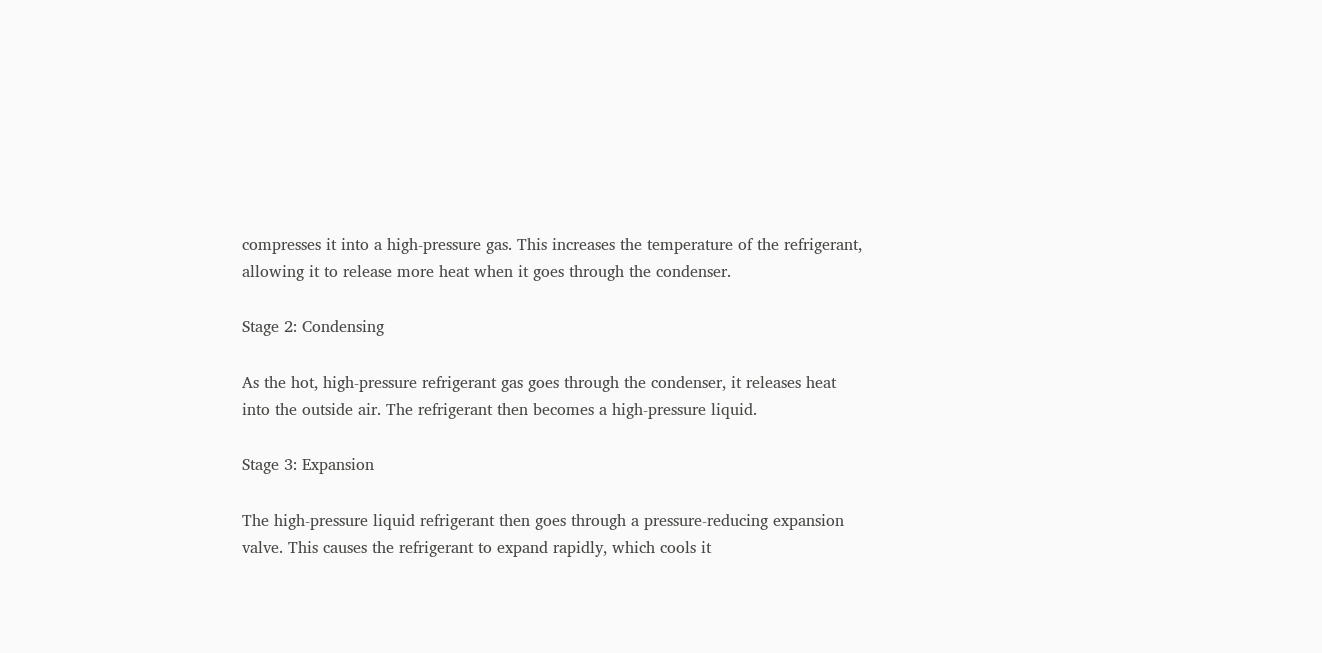compresses it into a high-pressure gas. This increases the temperature of the refrigerant, allowing it to release more heat when it goes through the condenser.

Stage 2: Condensing

As the hot, high-pressure refrigerant gas goes through the condenser, it releases heat into the outside air. The refrigerant then becomes a high-pressure liquid.

Stage 3: Expansion

The high-pressure liquid refrigerant then goes through a pressure-reducing expansion valve. This causes the refrigerant to expand rapidly, which cools it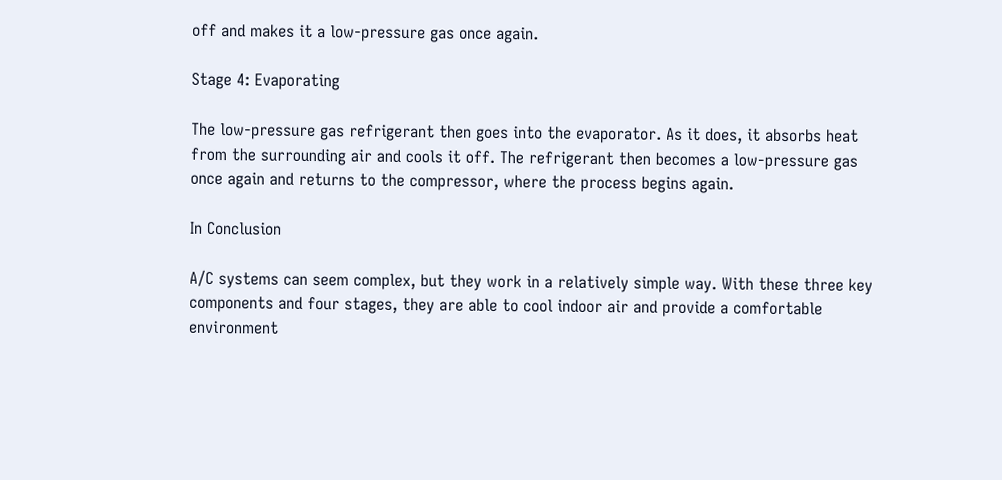off and makes it a low-pressure gas once again.

Stage 4: Evaporating

The low-pressure gas refrigerant then goes into the evaporator. As it does, it absorbs heat from the surrounding air and cools it off. The refrigerant then becomes a low-pressure gas once again and returns to the compressor, where the process begins again.

In Conclusion

A/C systems can seem complex, but they work in a relatively simple way. With these three key components and four stages, they are able to cool indoor air and provide a comfortable environment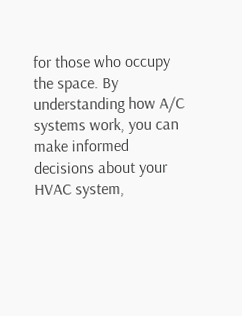for those who occupy the space. By understanding how A/C systems work, you can make informed decisions about your HVAC system,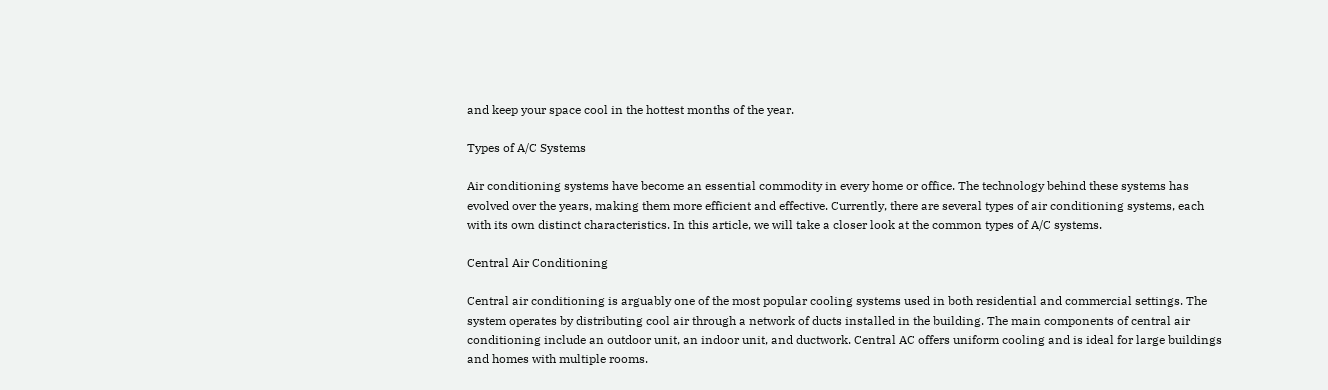and keep your space cool in the hottest months of the year.

Types of A/C Systems

Air conditioning systems have become an essential commodity in every home or office. The technology behind these systems has evolved over the years, making them more efficient and effective. Currently, there are several types of air conditioning systems, each with its own distinct characteristics. In this article, we will take a closer look at the common types of A/C systems.

Central Air Conditioning

Central air conditioning is arguably one of the most popular cooling systems used in both residential and commercial settings. The system operates by distributing cool air through a network of ducts installed in the building. The main components of central air conditioning include an outdoor unit, an indoor unit, and ductwork. Central AC offers uniform cooling and is ideal for large buildings and homes with multiple rooms.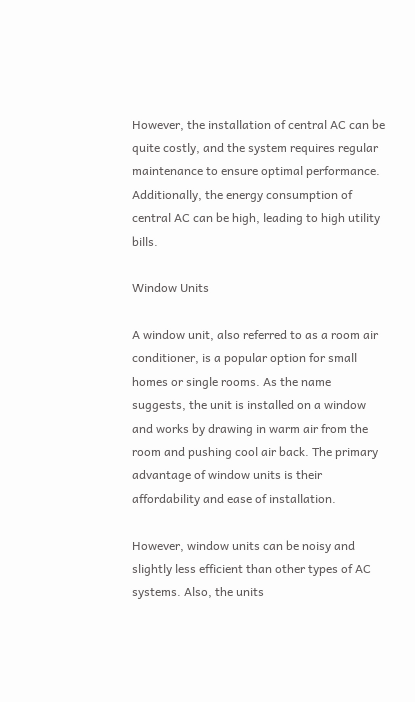However, the installation of central AC can be quite costly, and the system requires regular maintenance to ensure optimal performance. Additionally, the energy consumption of central AC can be high, leading to high utility bills.

Window Units

A window unit, also referred to as a room air conditioner, is a popular option for small homes or single rooms. As the name suggests, the unit is installed on a window and works by drawing in warm air from the room and pushing cool air back. The primary advantage of window units is their affordability and ease of installation.

However, window units can be noisy and slightly less efficient than other types of AC systems. Also, the units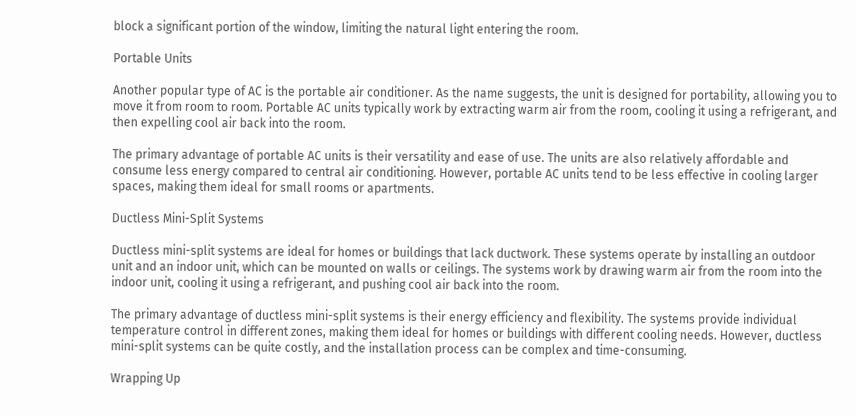block a significant portion of the window, limiting the natural light entering the room.

Portable Units

Another popular type of AC is the portable air conditioner. As the name suggests, the unit is designed for portability, allowing you to move it from room to room. Portable AC units typically work by extracting warm air from the room, cooling it using a refrigerant, and then expelling cool air back into the room.

The primary advantage of portable AC units is their versatility and ease of use. The units are also relatively affordable and consume less energy compared to central air conditioning. However, portable AC units tend to be less effective in cooling larger spaces, making them ideal for small rooms or apartments.

Ductless Mini-Split Systems

Ductless mini-split systems are ideal for homes or buildings that lack ductwork. These systems operate by installing an outdoor unit and an indoor unit, which can be mounted on walls or ceilings. The systems work by drawing warm air from the room into the indoor unit, cooling it using a refrigerant, and pushing cool air back into the room.

The primary advantage of ductless mini-split systems is their energy efficiency and flexibility. The systems provide individual temperature control in different zones, making them ideal for homes or buildings with different cooling needs. However, ductless mini-split systems can be quite costly, and the installation process can be complex and time-consuming.

Wrapping Up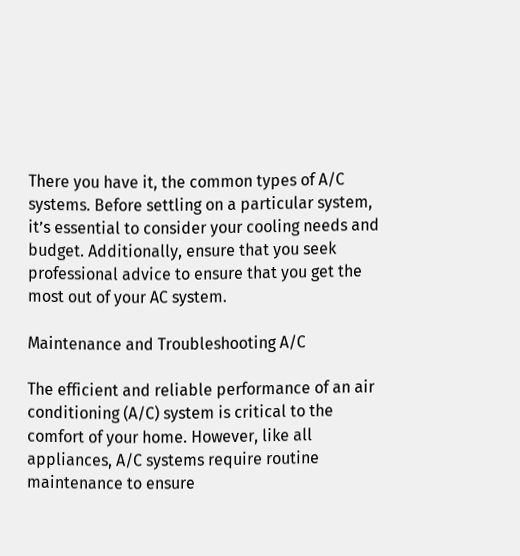There you have it, the common types of A/C systems. Before settling on a particular system, it’s essential to consider your cooling needs and budget. Additionally, ensure that you seek professional advice to ensure that you get the most out of your AC system.

Maintenance and Troubleshooting A/C

The efficient and reliable performance of an air conditioning (A/C) system is critical to the comfort of your home. However, like all appliances, A/C systems require routine maintenance to ensure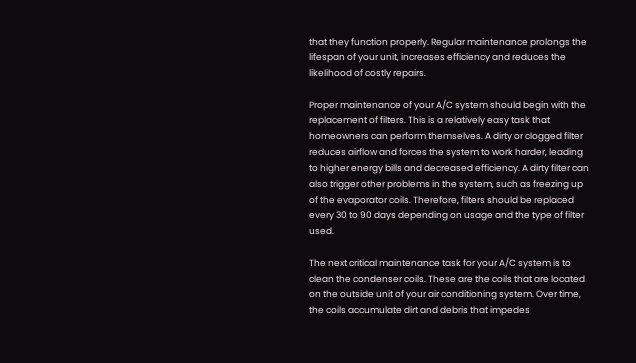that they function properly. Regular maintenance prolongs the lifespan of your unit, increases efficiency and reduces the likelihood of costly repairs.

Proper maintenance of your A/C system should begin with the replacement of filters. This is a relatively easy task that homeowners can perform themselves. A dirty or clogged filter reduces airflow and forces the system to work harder, leading to higher energy bills and decreased efficiency. A dirty filter can also trigger other problems in the system, such as freezing up of the evaporator coils. Therefore, filters should be replaced every 30 to 90 days depending on usage and the type of filter used.

The next critical maintenance task for your A/C system is to clean the condenser coils. These are the coils that are located on the outside unit of your air conditioning system. Over time, the coils accumulate dirt and debris that impedes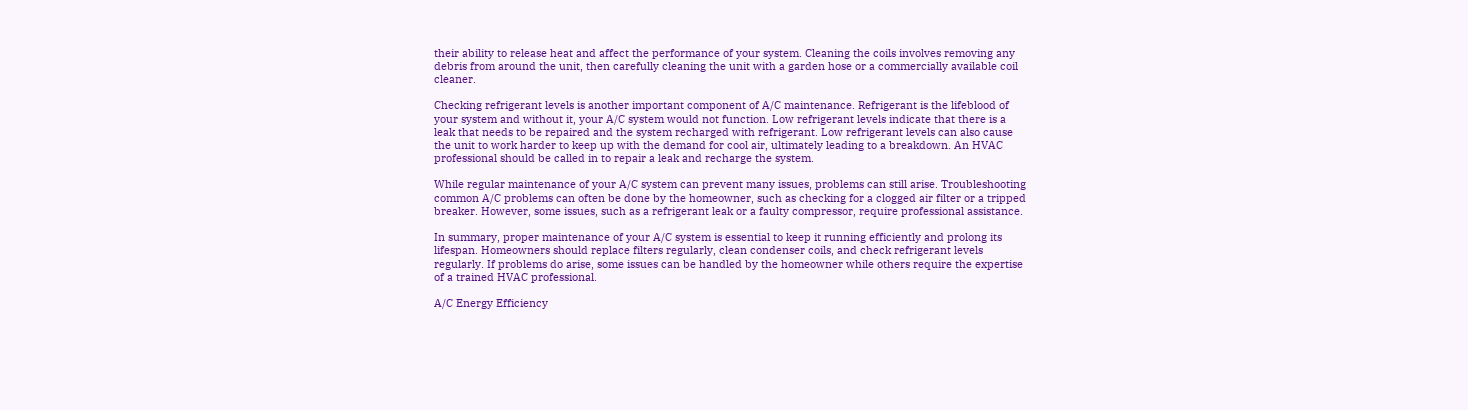their ability to release heat and affect the performance of your system. Cleaning the coils involves removing any debris from around the unit, then carefully cleaning the unit with a garden hose or a commercially available coil cleaner.

Checking refrigerant levels is another important component of A/C maintenance. Refrigerant is the lifeblood of your system and without it, your A/C system would not function. Low refrigerant levels indicate that there is a leak that needs to be repaired and the system recharged with refrigerant. Low refrigerant levels can also cause the unit to work harder to keep up with the demand for cool air, ultimately leading to a breakdown. An HVAC professional should be called in to repair a leak and recharge the system.

While regular maintenance of your A/C system can prevent many issues, problems can still arise. Troubleshooting common A/C problems can often be done by the homeowner, such as checking for a clogged air filter or a tripped breaker. However, some issues, such as a refrigerant leak or a faulty compressor, require professional assistance.

In summary, proper maintenance of your A/C system is essential to keep it running efficiently and prolong its lifespan. Homeowners should replace filters regularly, clean condenser coils, and check refrigerant levels regularly. If problems do arise, some issues can be handled by the homeowner while others require the expertise of a trained HVAC professional.

A/C Energy Efficiency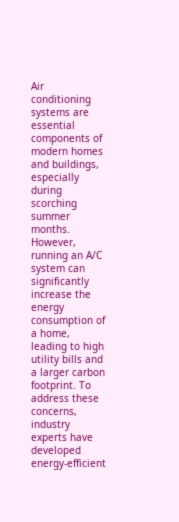Air conditioning systems are essential components of modern homes and buildings, especially during scorching summer months. However, running an A/C system can significantly increase the energy consumption of a home, leading to high utility bills and a larger carbon footprint. To address these concerns, industry experts have developed energy-efficient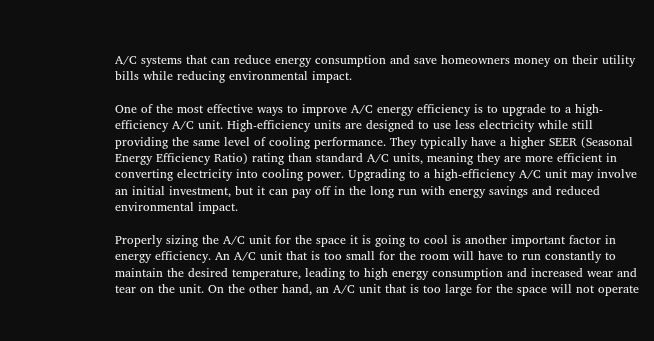A/C systems that can reduce energy consumption and save homeowners money on their utility bills while reducing environmental impact.

One of the most effective ways to improve A/C energy efficiency is to upgrade to a high-efficiency A/C unit. High-efficiency units are designed to use less electricity while still providing the same level of cooling performance. They typically have a higher SEER (Seasonal Energy Efficiency Ratio) rating than standard A/C units, meaning they are more efficient in converting electricity into cooling power. Upgrading to a high-efficiency A/C unit may involve an initial investment, but it can pay off in the long run with energy savings and reduced environmental impact.

Properly sizing the A/C unit for the space it is going to cool is another important factor in energy efficiency. An A/C unit that is too small for the room will have to run constantly to maintain the desired temperature, leading to high energy consumption and increased wear and tear on the unit. On the other hand, an A/C unit that is too large for the space will not operate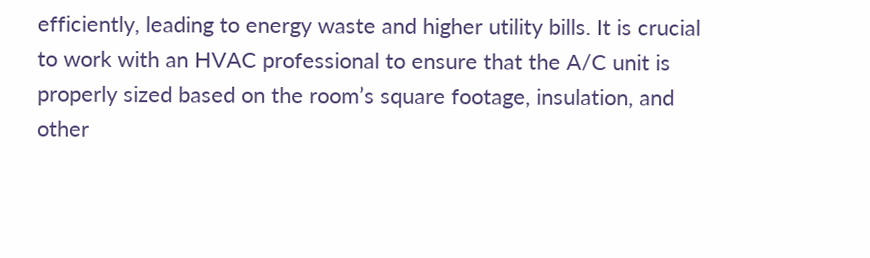efficiently, leading to energy waste and higher utility bills. It is crucial to work with an HVAC professional to ensure that the A/C unit is properly sized based on the room’s square footage, insulation, and other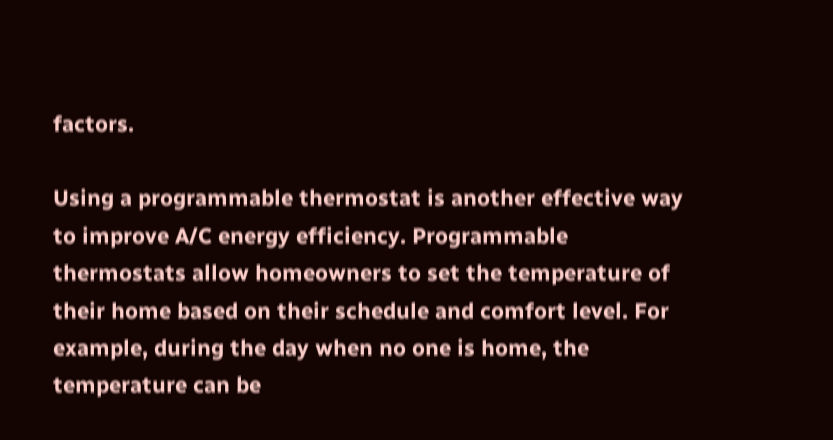factors.

Using a programmable thermostat is another effective way to improve A/C energy efficiency. Programmable thermostats allow homeowners to set the temperature of their home based on their schedule and comfort level. For example, during the day when no one is home, the temperature can be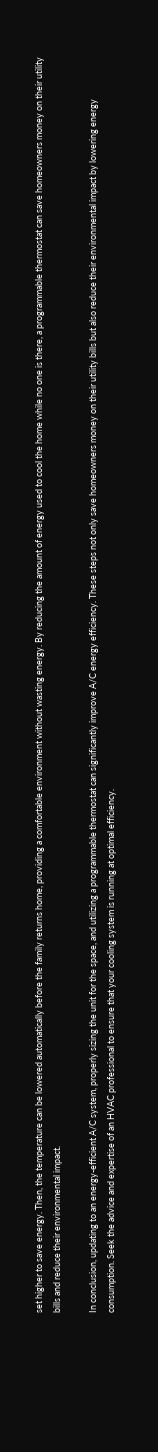set higher to save energy. Then, the temperature can be lowered automatically before the family returns home, providing a comfortable environment without wasting energy. By reducing the amount of energy used to cool the home while no one is there, a programmable thermostat can save homeowners money on their utility bills and reduce their environmental impact.

In conclusion, updating to an energy-efficient A/C system, properly sizing the unit for the space, and utilizing a programmable thermostat can significantly improve A/C energy efficiency. These steps not only save homeowners money on their utility bills but also reduce their environmental impact by lowering energy consumption. Seek the advice and expertise of an HVAC professional to ensure that your cooling system is running at optimal efficiency.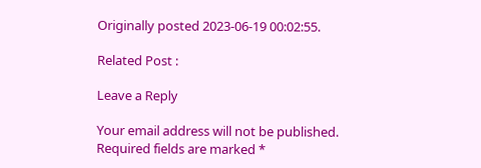Originally posted 2023-06-19 00:02:55.

Related Post :

Leave a Reply

Your email address will not be published. Required fields are marked *